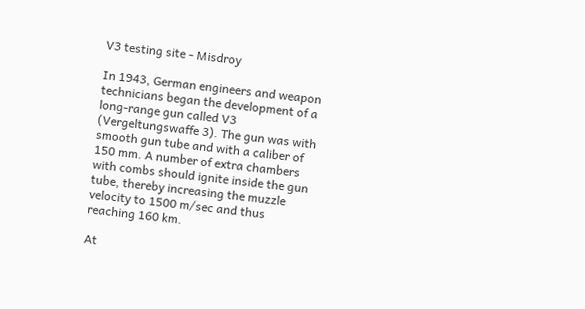V3 testing site - Misdroy

In 1943, German engineers and weapon technicians began the development of a long-range gun called V3 (Vergeltungswaffe 3). The gun was with smooth gun tube and with a caliber of 150 mm. A number of extra chambers with combs should ignite inside the gun tube, thereby increasing the muzzle velocity to 1500 m/sec and thus reaching 160 km.

At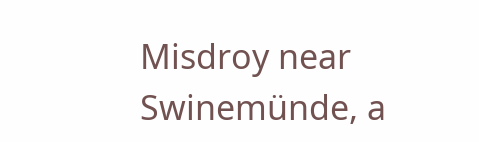Misdroy near Swinemünde, a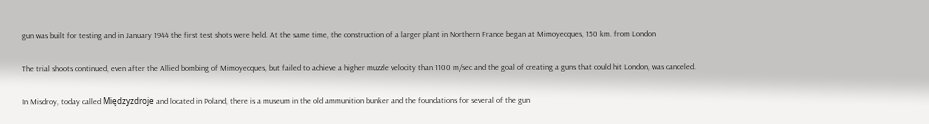gun was built for testing and in January 1944 the first test shots were held. At the same time, the construction of a larger plant in Northern France began at Mimoyecques, 150 km. from London

The trial shoots continued, even after the Allied bombing of Mimoyecques, but failed to achieve a higher muzzle velocity than 1100 m/sec and the goal of creating a guns that could hit London, was canceled.

In Misdroy, today called Międzyzdroje and located in Poland, there is a museum in the old ammunition bunker and the foundations for several of the gun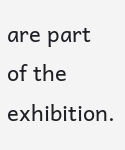are part of the exhibition.